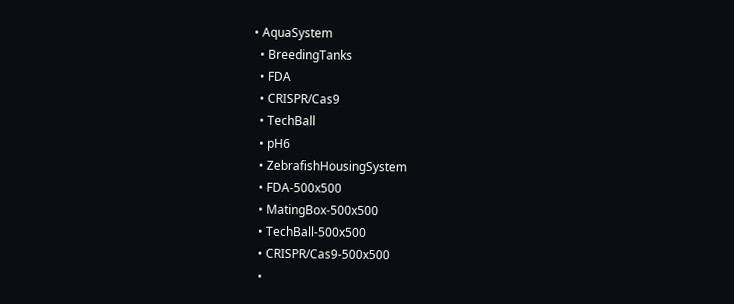• AquaSystem
  • BreedingTanks
  • FDA
  • CRISPR/Cas9
  • TechBall
  • pH6
  • ZebrafishHousingSystem
  • FDA-500x500
  • MatingBox-500x500
  • TechBall-500x500
  • CRISPR/Cas9-500x500
  •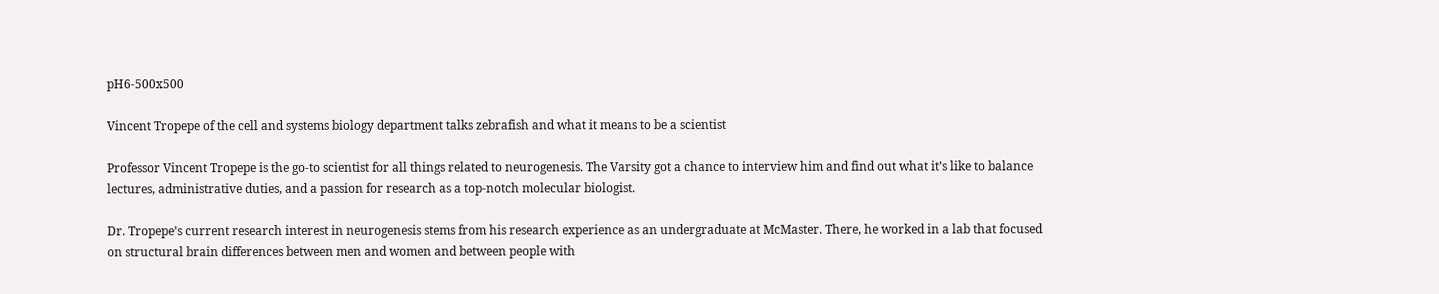pH6-500x500

Vincent Tropepe of the cell and systems biology department talks zebrafish and what it means to be a scientist

Professor Vincent Tropepe is the go-to scientist for all things related to neurogenesis. The Varsity got a chance to interview him and find out what it’s like to balance lectures, administrative duties, and a passion for research as a top-notch molecular biologist.

Dr. Tropepe’s current research interest in neurogenesis stems from his research experience as an undergraduate at McMaster. There, he worked in a lab that focused on structural brain differences between men and women and between people with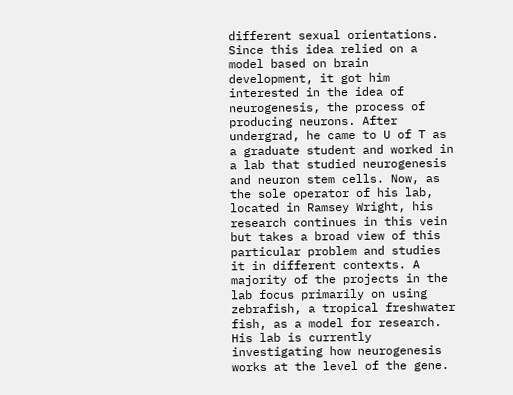different sexual orientations. Since this idea relied on a model based on brain development, it got him interested in the idea of neurogenesis, the process of producing neurons. After undergrad, he came to U of T as a graduate student and worked in a lab that studied neurogenesis and neuron stem cells. Now, as the sole operator of his lab, located in Ramsey Wright, his research continues in this vein but takes a broad view of this particular problem and studies it in different contexts. A majority of the projects in the lab focus primarily on using zebrafish, a tropical freshwater fish, as a model for research. His lab is currently investigating how neurogenesis works at the level of the gene.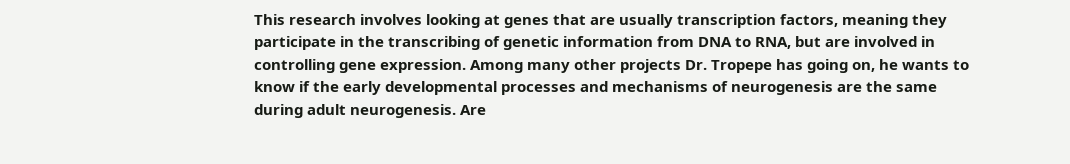This research involves looking at genes that are usually transcription factors, meaning they participate in the transcribing of genetic information from DNA to RNA, but are involved in controlling gene expression. Among many other projects Dr. Tropepe has going on, he wants to know if the early developmental processes and mechanisms of neurogenesis are the same during adult neurogenesis. Are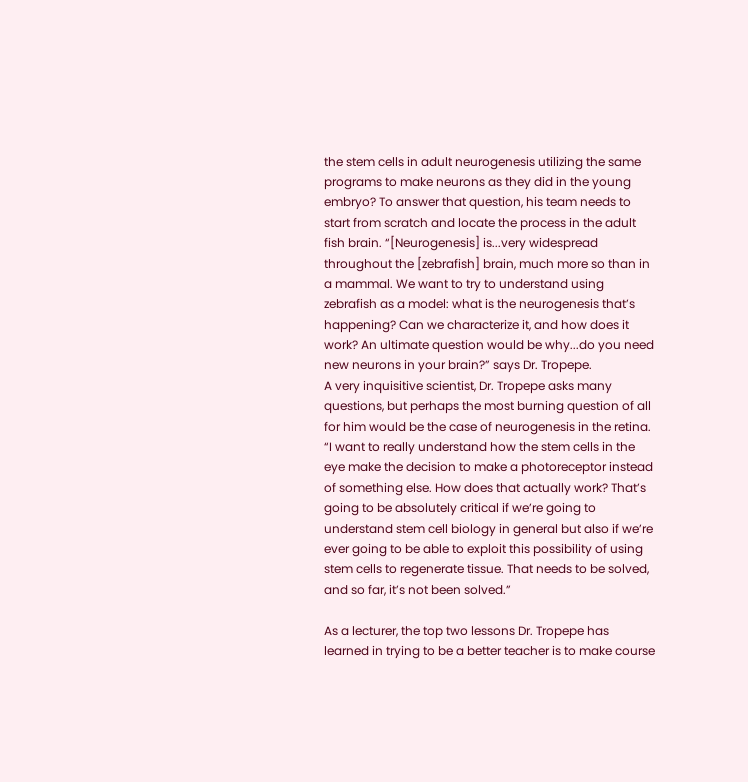the stem cells in adult neurogenesis utilizing the same programs to make neurons as they did in the young embryo? To answer that question, his team needs to start from scratch and locate the process in the adult fish brain. “[Neurogenesis] is...very widespread throughout the [zebrafish] brain, much more so than in a mammal. We want to try to understand using zebrafish as a model: what is the neurogenesis that’s happening? Can we characterize it, and how does it work? An ultimate question would be why...do you need new neurons in your brain?” says Dr. Tropepe.
A very inquisitive scientist, Dr. Tropepe asks many questions, but perhaps the most burning question of all for him would be the case of neurogenesis in the retina. “I want to really understand how the stem cells in the eye make the decision to make a photoreceptor instead of something else. How does that actually work? That’s going to be absolutely critical if we’re going to understand stem cell biology in general but also if we’re ever going to be able to exploit this possibility of using stem cells to regenerate tissue. That needs to be solved, and so far, it’s not been solved.”

As a lecturer, the top two lessons Dr. Tropepe has learned in trying to be a better teacher is to make course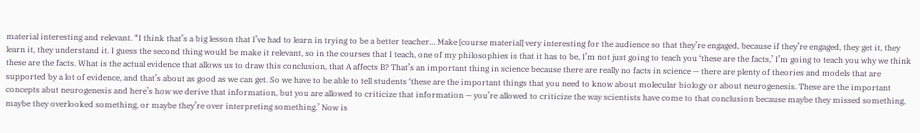material interesting and relevant. “I think that’s a big lesson that I’ve had to learn in trying to be a better teacher… Make [course material] very interesting for the audience so that they’re engaged, because if they’re engaged, they get it, they learn it, they understand it. I guess the second thing would be make it relevant, so in the courses that I teach, one of my philosophies is that it has to be, I’m not just going to teach you ‘these are the facts,’ I’m going to teach you why we think these are the facts. What is the actual evidence that allows us to draw this conclusion, that A affects B? That’s an important thing in science because there are really no facts in science — there are plenty of theories and models that are supported by a lot of evidence, and that’s about as good as we can get. So we have to be able to tell students ‘these are the important things that you need to know about molecular biology or about neurogenesis. These are the important concepts abut neurogenesis and here’s how we derive that information, but you are allowed to criticize that information — you’re allowed to criticize the way scientists have come to that conclusion because maybe they missed something, maybe they overlooked something, or maybe they’re over interpreting something.’ Now is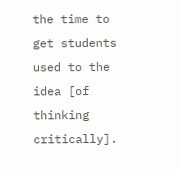the time to get students used to the idea [of thinking critically].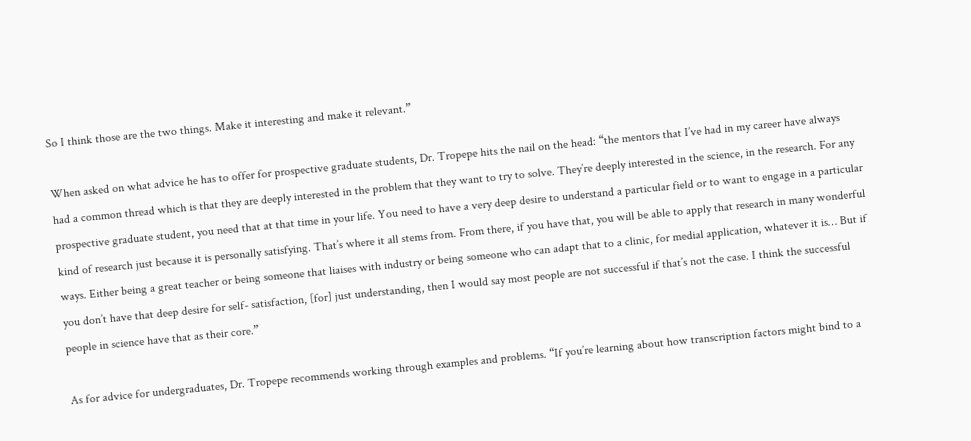So I think those are the two things. Make it interesting and make it relevant.”

When asked on what advice he has to offer for prospective graduate students, Dr. Tropepe hits the nail on the head: “the mentors that I’ve had in my career have always had a common thread which is that they are deeply interested in the problem that they want to try to solve. They’re deeply interested in the science, in the research. For any prospective graduate student, you need that at that time in your life. You need to have a very deep desire to understand a particular field or to want to engage in a particular kind of research just because it is personally satisfying. That’s where it all stems from. From there, if you have that, you will be able to apply that research in many wonderful ways. Either being a great teacher or being someone that liaises with industry or being someone who can adapt that to a clinic, for medial application, whatever it is… But if you don’t have that deep desire for self- satisfaction, [for] just understanding, then I would say most people are not successful if that’s not the case. I think the successful people in science have that as their core.”

As for advice for undergraduates, Dr. Tropepe recommends working through examples and problems. “If you’re learning about how transcription factors might bind to a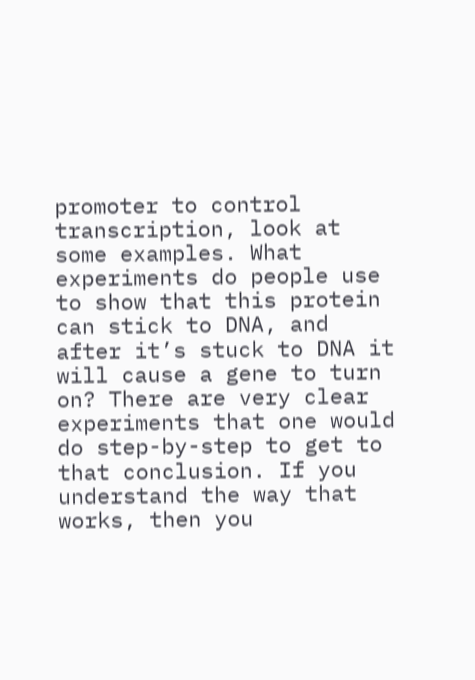promoter to control transcription, look at some examples. What experiments do people use to show that this protein can stick to DNA, and after it’s stuck to DNA it will cause a gene to turn on? There are very clear experiments that one would do step-by-step to get to that conclusion. If you understand the way that works, then you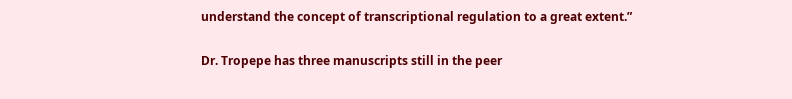understand the concept of transcriptional regulation to a great extent.”

Dr. Tropepe has three manuscripts still in the peer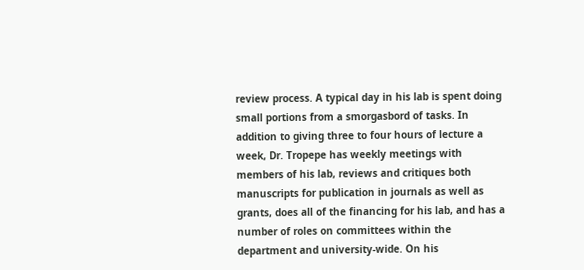review process. A typical day in his lab is spent doing small portions from a smorgasbord of tasks. In addition to giving three to four hours of lecture a week, Dr. Tropepe has weekly meetings with members of his lab, reviews and critiques both manuscripts for publication in journals as well as grants, does all of the financing for his lab, and has a number of roles on committees within the department and university-wide. On his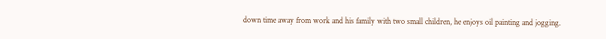down time away from work and his family with two small children, he enjoys oil painting and jogging.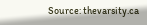Source: thevarsity.ca